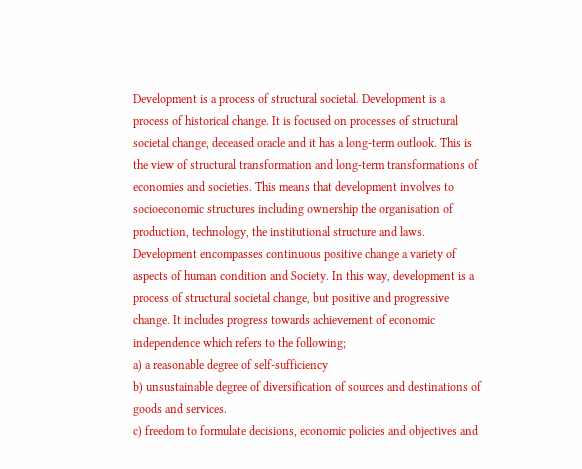Development is a process of structural societal. Development is a process of historical change. It is focused on processes of structural societal change, deceased oracle and it has a long-term outlook. This is the view of structural transformation and long-term transformations of economies and societies. This means that development involves to socioeconomic structures including ownership the organisation of production, technology, the institutional structure and laws.
Development encompasses continuous positive change a variety of aspects of human condition and Society. In this way, development is a process of structural societal change, but positive and progressive change. It includes progress towards achievement of economic independence which refers to the following;
a) a reasonable degree of self-sufficiency
b) unsustainable degree of diversification of sources and destinations of goods and services.
c) freedom to formulate decisions, economic policies and objectives and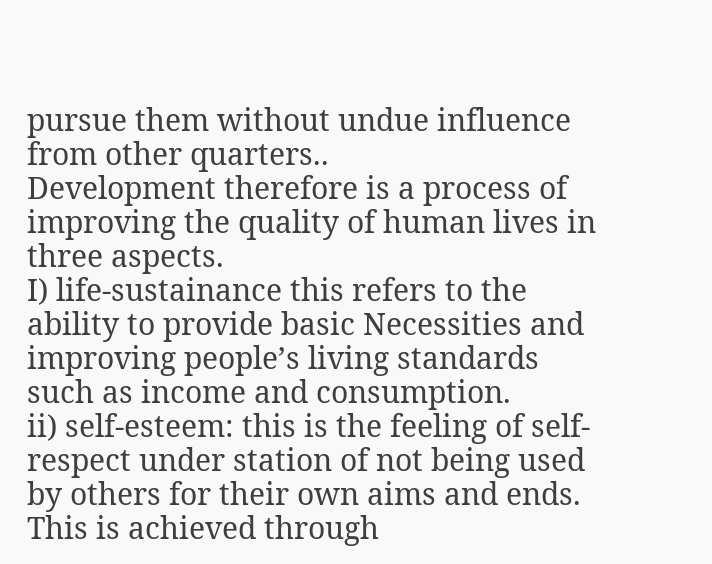pursue them without undue influence from other quarters..
Development therefore is a process of improving the quality of human lives in three aspects.
I) life-sustainance this refers to the ability to provide basic Necessities and improving people’s living standards such as income and consumption.
ii) self-esteem: this is the feeling of self-respect under station of not being used by others for their own aims and ends. This is achieved through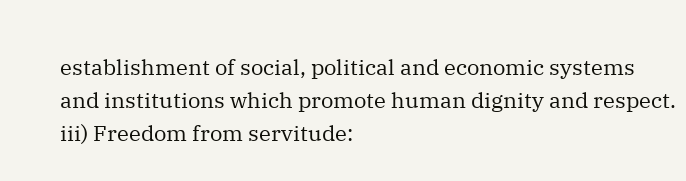establishment of social, political and economic systems and institutions which promote human dignity and respect.
iii) Freedom from servitude: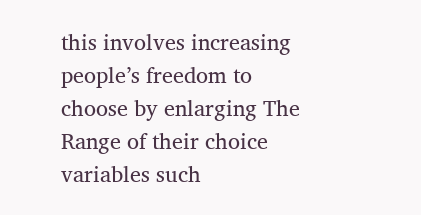this involves increasing people’s freedom to choose by enlarging The Range of their choice variables such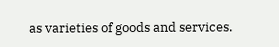as varieties of goods and services.